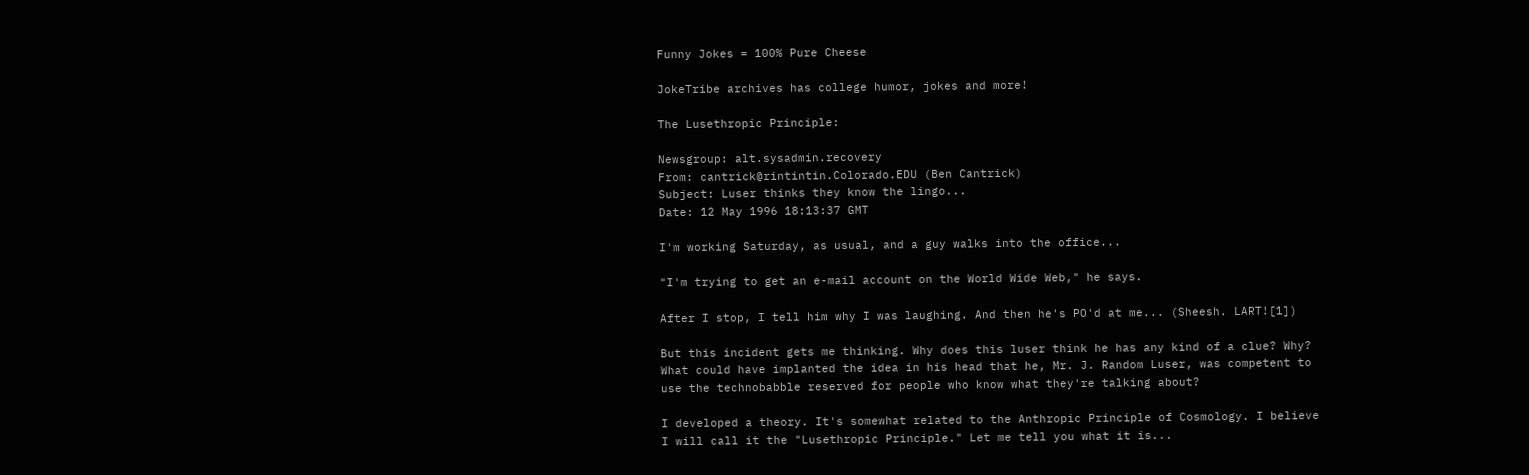Funny Jokes = 100% Pure Cheese

JokeTribe archives has college humor, jokes and more!

The Lusethropic Principle:

Newsgroup: alt.sysadmin.recovery
From: cantrick@rintintin.Colorado.EDU (Ben Cantrick)
Subject: Luser thinks they know the lingo...
Date: 12 May 1996 18:13:37 GMT

I'm working Saturday, as usual, and a guy walks into the office...

"I'm trying to get an e-mail account on the World Wide Web," he says.

After I stop, I tell him why I was laughing. And then he's PO'd at me... (Sheesh. LART![1])

But this incident gets me thinking. Why does this luser think he has any kind of a clue? Why? What could have implanted the idea in his head that he, Mr. J. Random Luser, was competent to use the technobabble reserved for people who know what they're talking about?

I developed a theory. It's somewhat related to the Anthropic Principle of Cosmology. I believe I will call it the "Lusethropic Principle." Let me tell you what it is...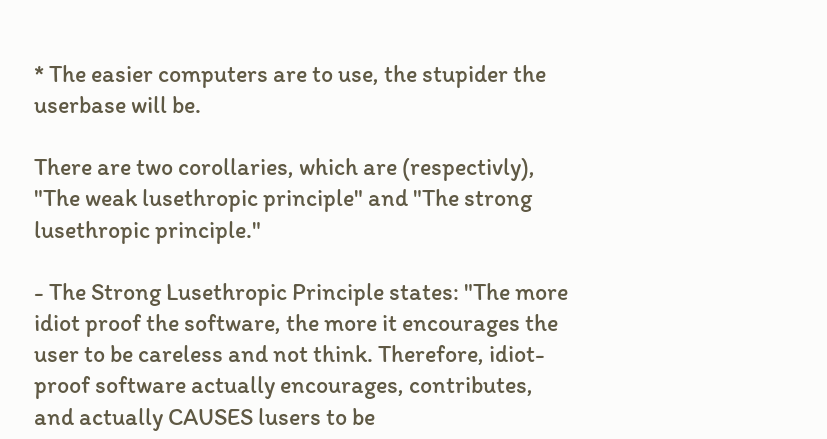* The easier computers are to use, the stupider the userbase will be.

There are two corollaries, which are (respectivly), "The weak lusethropic principle" and "The strong lusethropic principle."

- The Strong Lusethropic Principle states: "The more idiot proof the software, the more it encourages the user to be careless and not think. Therefore, idiot-proof software actually encourages, contributes, and actually CAUSES lusers to be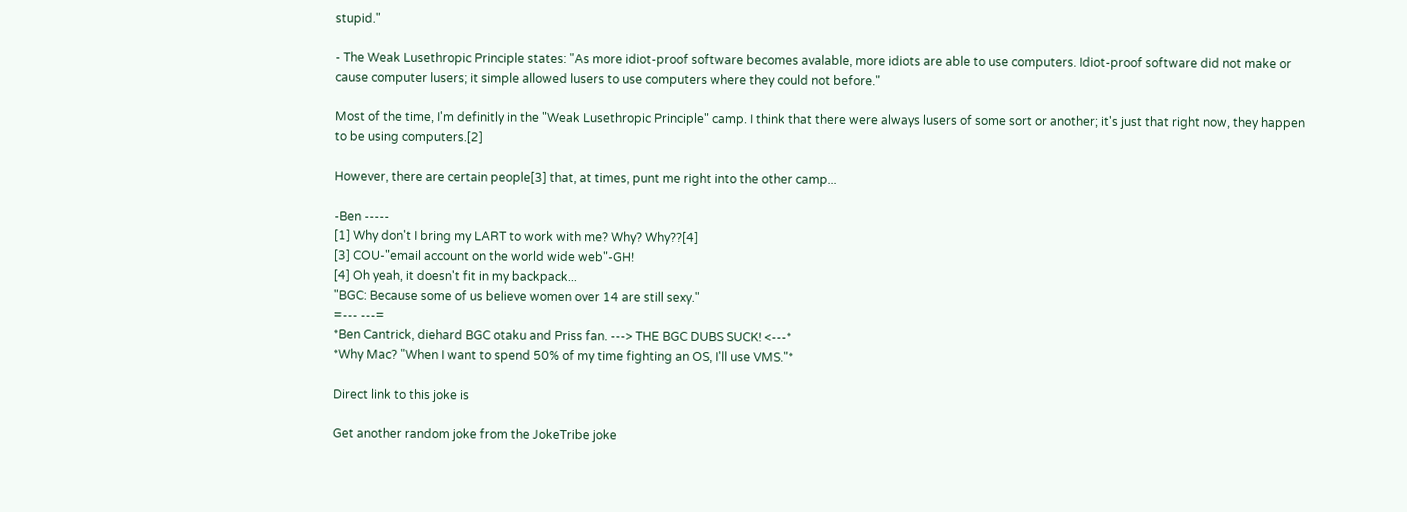stupid."

- The Weak Lusethropic Principle states: "As more idiot-proof software becomes avalable, more idiots are able to use computers. Idiot-proof software did not make or cause computer lusers; it simple allowed lusers to use computers where they could not before."

Most of the time, I'm definitly in the "Weak Lusethropic Principle" camp. I think that there were always lusers of some sort or another; it's just that right now, they happen to be using computers.[2]

However, there are certain people[3] that, at times, punt me right into the other camp...

-Ben -----
[1] Why don't I bring my LART to work with me? Why? Why??[4]
[3] COU-"email account on the world wide web"-GH!
[4] Oh yeah, it doesn't fit in my backpack...
"BGC: Because some of us believe women over 14 are still sexy."
=--- ---=
*Ben Cantrick, diehard BGC otaku and Priss fan. ---> THE BGC DUBS SUCK! <---*
*Why Mac? "When I want to spend 50% of my time fighting an OS, I'll use VMS."*

Direct link to this joke is

Get another random joke from the JokeTribe joke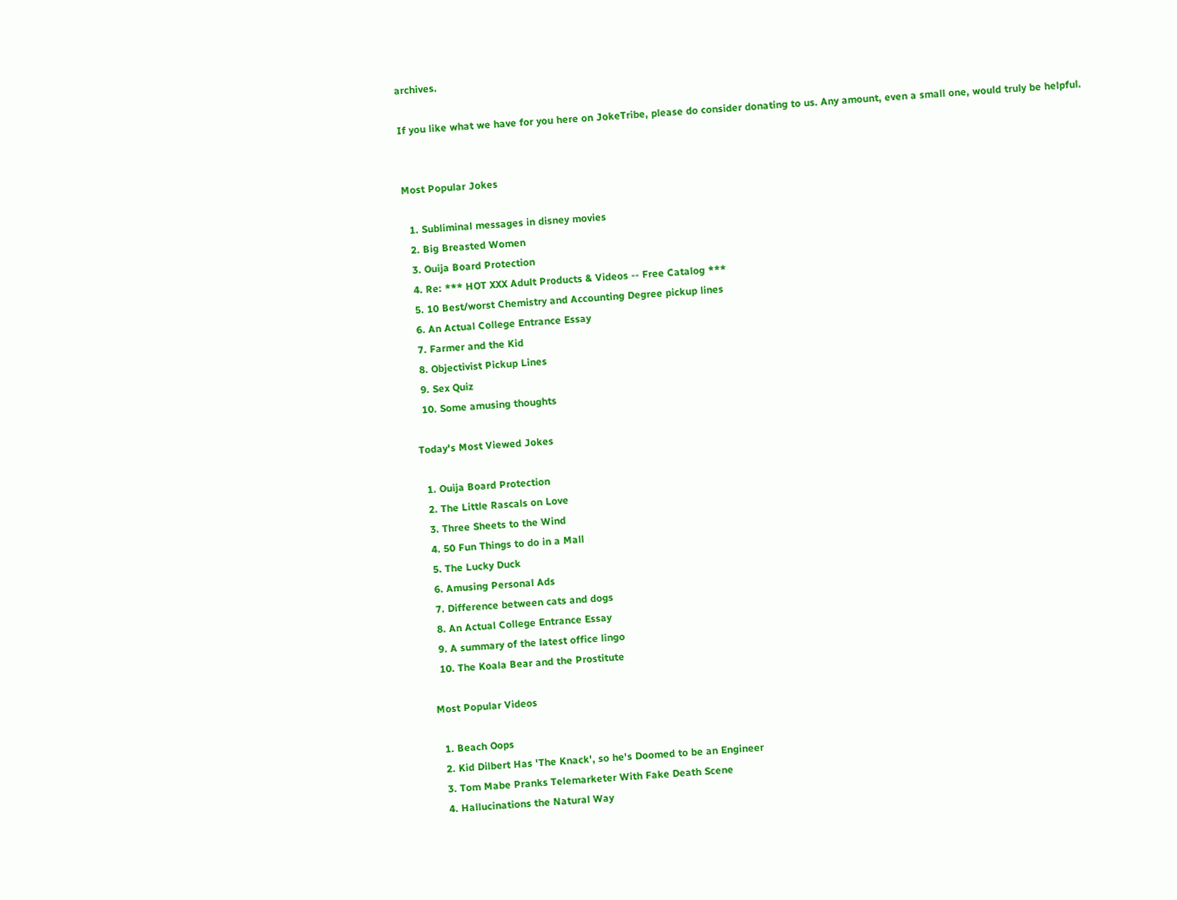archives.

If you like what we have for you here on JokeTribe, please do consider donating to us. Any amount, even a small one, would truly be helpful.


Most Popular Jokes

  1. Subliminal messages in disney movies
  2. Big Breasted Women
  3. Ouija Board Protection
  4. Re: *** HOT XXX Adult Products & Videos -- Free Catalog ***
  5. 10 Best/worst Chemistry and Accounting Degree pickup lines
  6. An Actual College Entrance Essay
  7. Farmer and the Kid
  8. Objectivist Pickup Lines
  9. Sex Quiz
  10. Some amusing thoughts

Today's Most Viewed Jokes

  1. Ouija Board Protection
  2. The Little Rascals on Love
  3. Three Sheets to the Wind
  4. 50 Fun Things to do in a Mall
  5. The Lucky Duck
  6. Amusing Personal Ads
  7. Difference between cats and dogs
  8. An Actual College Entrance Essay
  9. A summary of the latest office lingo
  10. The Koala Bear and the Prostitute

Most Popular Videos

  1. Beach Oops
  2. Kid Dilbert Has 'The Knack', so he's Doomed to be an Engineer
  3. Tom Mabe Pranks Telemarketer With Fake Death Scene
  4. Hallucinations the Natural Way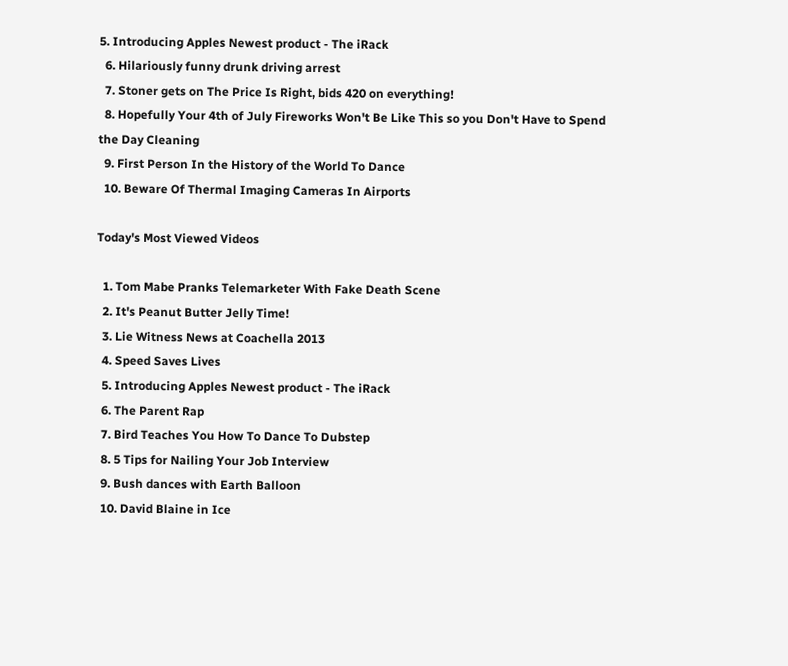5. Introducing Apples Newest product - The iRack
  6. Hilariously funny drunk driving arrest
  7. Stoner gets on The Price Is Right, bids 420 on everything!
  8. Hopefully Your 4th of July Fireworks Won't Be Like This so you Don't Have to Spend the Day Cleaning
  9. First Person In the History of the World To Dance
  10. Beware Of Thermal Imaging Cameras In Airports

Today's Most Viewed Videos

  1. Tom Mabe Pranks Telemarketer With Fake Death Scene
  2. It's Peanut Butter Jelly Time!
  3. Lie Witness News at Coachella 2013
  4. Speed Saves Lives
  5. Introducing Apples Newest product - The iRack
  6. The Parent Rap
  7. Bird Teaches You How To Dance To Dubstep
  8. 5 Tips for Nailing Your Job Interview
  9. Bush dances with Earth Balloon
  10. David Blaine in Ice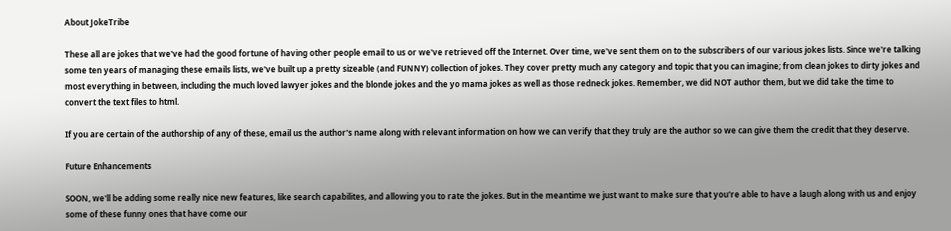About JokeTribe

These all are jokes that we've had the good fortune of having other people email to us or we've retrieved off the Internet. Over time, we've sent them on to the subscribers of our various jokes lists. Since we're talking some ten years of managing these emails lists, we've built up a pretty sizeable (and FUNNY) collection of jokes. They cover pretty much any category and topic that you can imagine; from clean jokes to dirty jokes and most everything in between, including the much loved lawyer jokes and the blonde jokes and the yo mama jokes as well as those redneck jokes. Remember, we did NOT author them, but we did take the time to convert the text files to html.

If you are certain of the authorship of any of these, email us the author's name along with relevant information on how we can verify that they truly are the author so we can give them the credit that they deserve.

Future Enhancements

SOON, we'll be adding some really nice new features, like search capabilites, and allowing you to rate the jokes. But in the meantime we just want to make sure that you're able to have a laugh along with us and enjoy some of these funny ones that have come our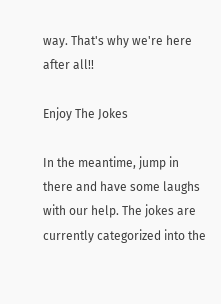way. That's why we're here after all!!

Enjoy The Jokes

In the meantime, jump in there and have some laughs with our help. The jokes are currently categorized into the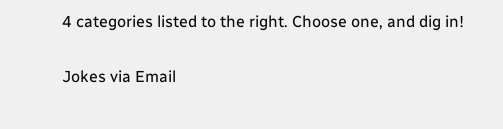4 categories listed to the right. Choose one, and dig in!

Jokes via Email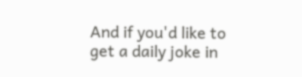And if you'd like to get a daily joke in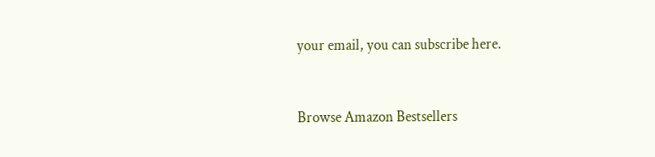your email, you can subscribe here.



Browse Amazon Bestsellers